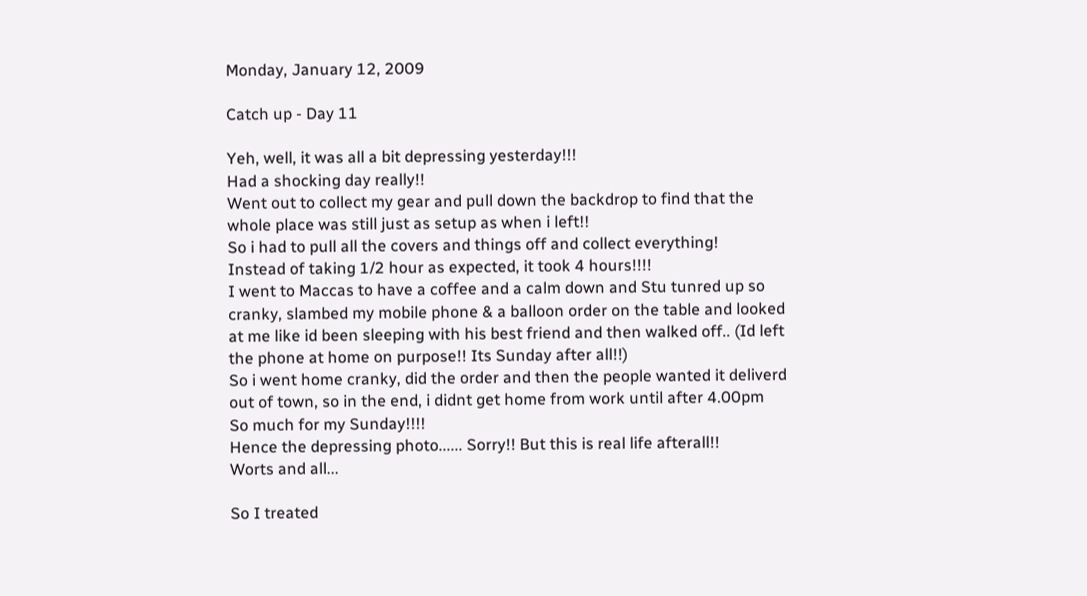Monday, January 12, 2009

Catch up - Day 11

Yeh, well, it was all a bit depressing yesterday!!!
Had a shocking day really!!
Went out to collect my gear and pull down the backdrop to find that the whole place was still just as setup as when i left!!
So i had to pull all the covers and things off and collect everything!
Instead of taking 1/2 hour as expected, it took 4 hours!!!!
I went to Maccas to have a coffee and a calm down and Stu tunred up so cranky, slambed my mobile phone & a balloon order on the table and looked at me like id been sleeping with his best friend and then walked off.. (Id left the phone at home on purpose!! Its Sunday after all!!)
So i went home cranky, did the order and then the people wanted it deliverd out of town, so in the end, i didnt get home from work until after 4.00pm
So much for my Sunday!!!!
Hence the depressing photo...... Sorry!! But this is real life afterall!!
Worts and all...

So I treated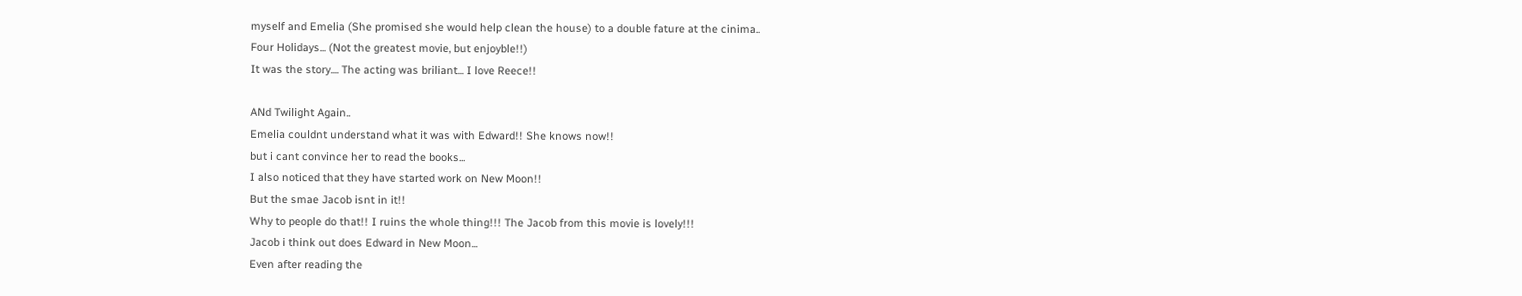myself and Emelia (She promised she would help clean the house) to a double fature at the cinima..
Four Holidays... (Not the greatest movie, but enjoyble!!)
It was the story.... The acting was briliant... I love Reece!!

ANd Twilight Again..
Emelia couldnt understand what it was with Edward!! She knows now!!
but i cant convince her to read the books...
I also noticed that they have started work on New Moon!!
But the smae Jacob isnt in it!!
Why to people do that!! I ruins the whole thing!!! The Jacob from this movie is lovely!!!
Jacob i think out does Edward in New Moon...
Even after reading the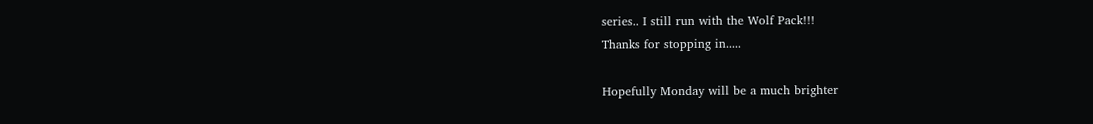series.. I still run with the Wolf Pack!!!
Thanks for stopping in.....

Hopefully Monday will be a much brighter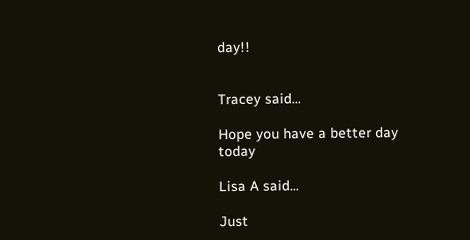day!!


Tracey said...

Hope you have a better day today

Lisa A said...

Just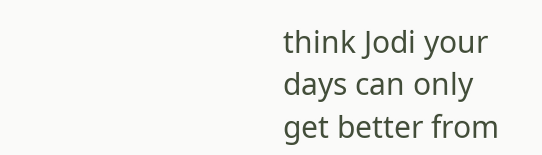think Jodi your days can only get better from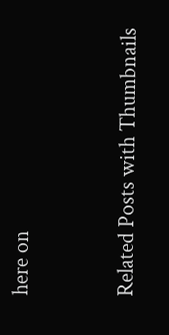here on


Related Posts with Thumbnails